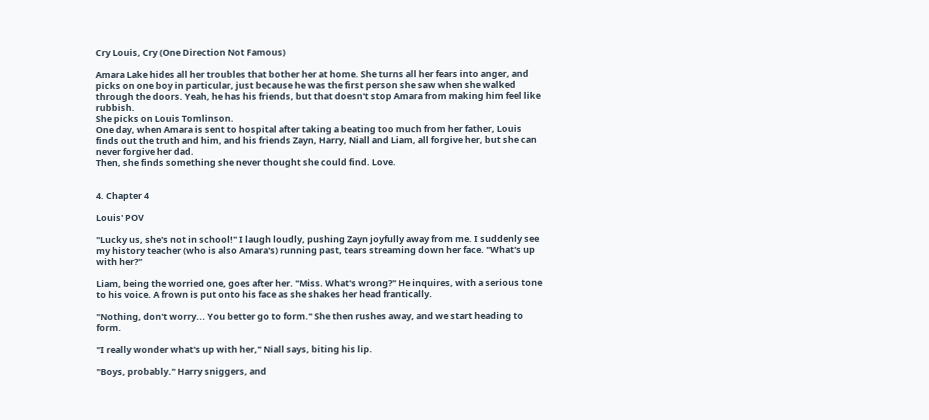Cry Louis, Cry (One Direction Not Famous)

Amara Lake hides all her troubles that bother her at home. She turns all her fears into anger, and picks on one boy in particular, just because he was the first person she saw when she walked through the doors. Yeah, he has his friends, but that doesn't stop Amara from making him feel like rubbish.
She picks on Louis Tomlinson.
One day, when Amara is sent to hospital after taking a beating too much from her father, Louis finds out the truth and him, and his friends Zayn, Harry, Niall and Liam, all forgive her, but she can never forgive her dad.
Then, she finds something she never thought she could find. Love.


4. Chapter 4

Louis' POV

"Lucky us, she's not in school!" I laugh loudly, pushing Zayn joyfully away from me. I suddenly see my history teacher (who is also Amara's) running past, tears streaming down her face. "What's up with her?"

Liam, being the worried one, goes after her. "Miss. What's wrong?" He inquires, with a serious tone to his voice. A frown is put onto his face as she shakes her head frantically.

"Nothing, don't worry... You better go to form." She then rushes away, and we start heading to form.

"I really wonder what's up with her," Niall says, biting his lip.

"Boys, probably." Harry sniggers, and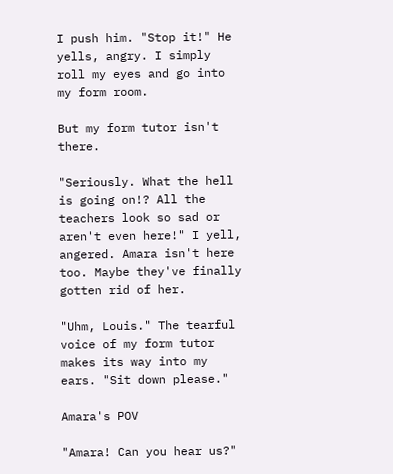I push him. "Stop it!" He yells, angry. I simply roll my eyes and go into my form room.

But my form tutor isn't there.

"Seriously. What the hell is going on!? All the teachers look so sad or aren't even here!" I yell, angered. Amara isn't here too. Maybe they've finally gotten rid of her.

"Uhm, Louis." The tearful voice of my form tutor makes its way into my ears. "Sit down please."

Amara's POV

"Amara! Can you hear us?"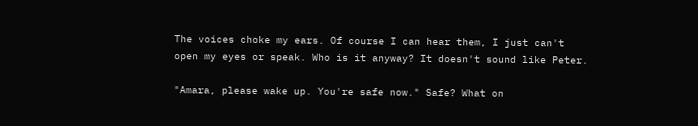The voices choke my ears. Of course I can hear them, I just can't open my eyes or speak. Who is it anyway? It doesn't sound like Peter.

"Amara, please wake up. You're safe now." Safe? What on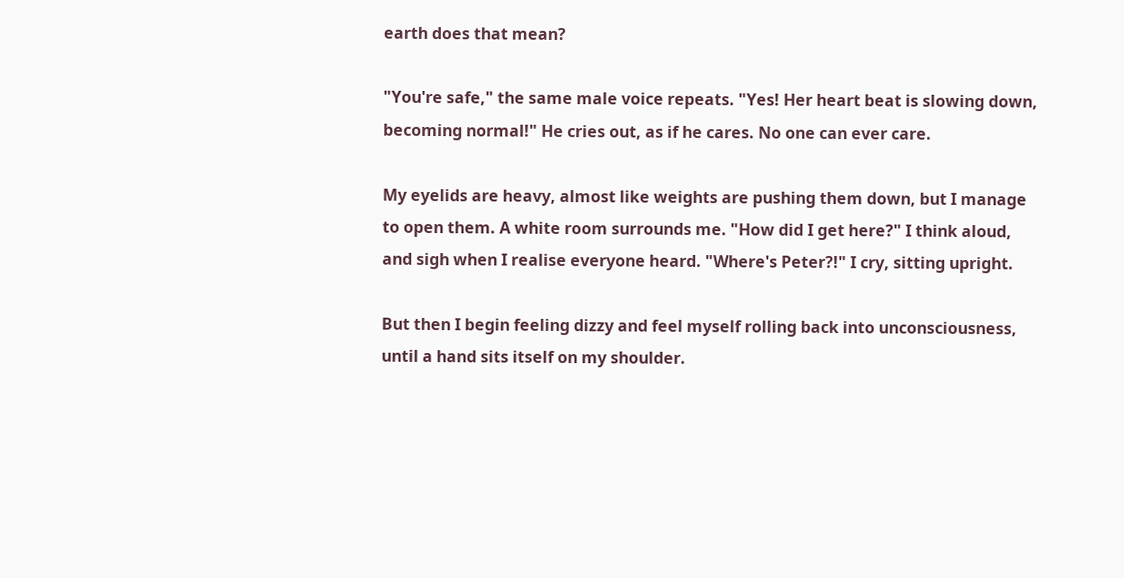earth does that mean?

"You're safe," the same male voice repeats. "Yes! Her heart beat is slowing down, becoming normal!" He cries out, as if he cares. No one can ever care.

My eyelids are heavy, almost like weights are pushing them down, but I manage to open them. A white room surrounds me. "How did I get here?" I think aloud, and sigh when I realise everyone heard. "Where's Peter?!" I cry, sitting upright.

But then I begin feeling dizzy and feel myself rolling back into unconsciousness, until a hand sits itself on my shoulder.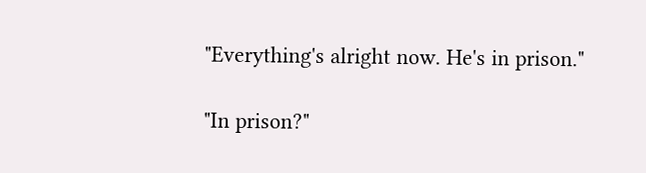"Everything's alright now. He's in prison."

"In prison?"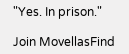"Yes. In prison."

Join MovellasFind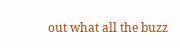out what all the buzz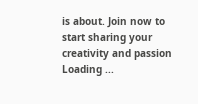is about. Join now to start sharing your creativity and passion
Loading ...